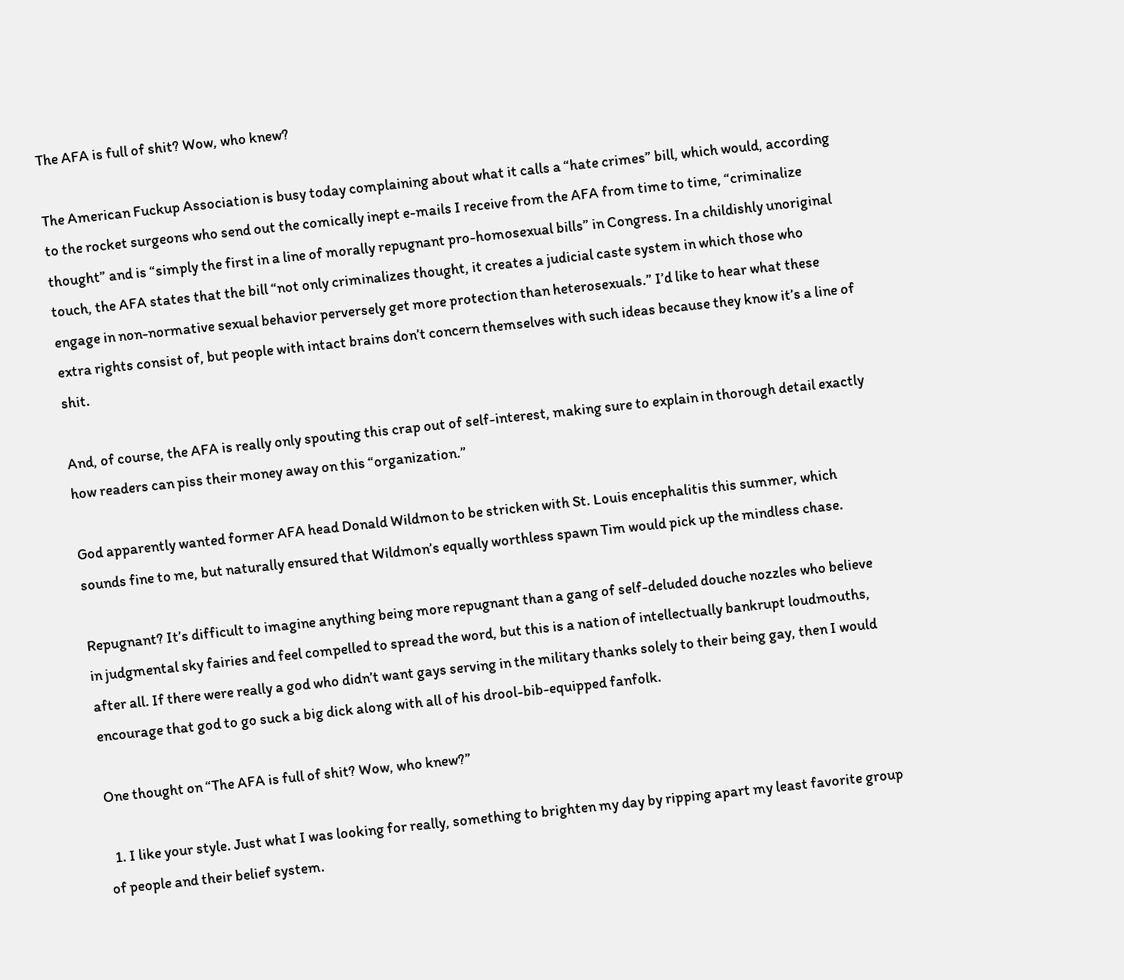The AFA is full of shit? Wow, who knew?

The American Fuckup Association is busy today complaining about what it calls a “hate crimes” bill, which would, according to the rocket surgeons who send out the comically inept e-mails I receive from the AFA from time to time, “criminalize thought” and is “simply the first in a line of morally repugnant pro-homosexual bills” in Congress. In a childishly unoriginal touch, the AFA states that the bill “not only criminalizes thought, it creates a judicial caste system in which those who engage in non-normative sexual behavior perversely get more protection than heterosexuals.” I’d like to hear what these extra rights consist of, but people with intact brains don’t concern themselves with such ideas because they know it’s a line of shit.

And, of course, the AFA is really only spouting this crap out of self-interest, making sure to explain in thorough detail exactly how readers can piss their money away on this “organization.”

God apparently wanted former AFA head Donald Wildmon to be stricken with St. Louis encephalitis this summer, which sounds fine to me, but naturally ensured that Wildmon’s equally worthless spawn Tim would pick up the mindless chase.

Repugnant? It’s difficult to imagine anything being more repugnant than a gang of self-deluded douche nozzles who believe in judgmental sky fairies and feel compelled to spread the word, but this is a nation of intellectually bankrupt loudmouths, after all. If there were really a god who didn’t want gays serving in the military thanks solely to their being gay, then I would encourage that god to go suck a big dick along with all of his drool-bib-equipped fanfolk.

One thought on “The AFA is full of shit? Wow, who knew?”

  1. I like your style. Just what I was looking for really, something to brighten my day by ripping apart my least favorite group of people and their belief system.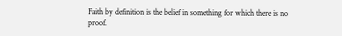Faith by definition is the belief in something for which there is no proof.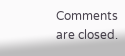Comments are closed.